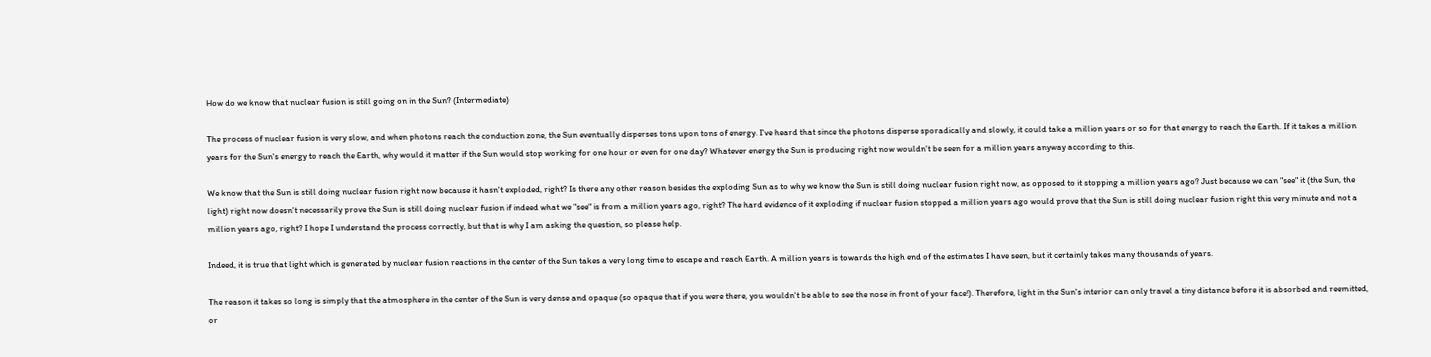How do we know that nuclear fusion is still going on in the Sun? (Intermediate)

The process of nuclear fusion is very slow, and when photons reach the conduction zone, the Sun eventually disperses tons upon tons of energy. I've heard that since the photons disperse sporadically and slowly, it could take a million years or so for that energy to reach the Earth. If it takes a million years for the Sun's energy to reach the Earth, why would it matter if the Sun would stop working for one hour or even for one day? Whatever energy the Sun is producing right now wouldn't be seen for a million years anyway according to this.

We know that the Sun is still doing nuclear fusion right now because it hasn't exploded, right? Is there any other reason besides the exploding Sun as to why we know the Sun is still doing nuclear fusion right now, as opposed to it stopping a million years ago? Just because we can "see" it (the Sun, the light) right now doesn't necessarily prove the Sun is still doing nuclear fusion if indeed what we "see" is from a million years ago, right? The hard evidence of it exploding if nuclear fusion stopped a million years ago would prove that the Sun is still doing nuclear fusion right this very minute and not a million years ago, right? I hope I understand the process correctly, but that is why I am asking the question, so please help.

Indeed, it is true that light which is generated by nuclear fusion reactions in the center of the Sun takes a very long time to escape and reach Earth. A million years is towards the high end of the estimates I have seen, but it certainly takes many thousands of years.

The reason it takes so long is simply that the atmosphere in the center of the Sun is very dense and opaque (so opaque that if you were there, you wouldn't be able to see the nose in front of your face!). Therefore, light in the Sun's interior can only travel a tiny distance before it is absorbed and reemitted, or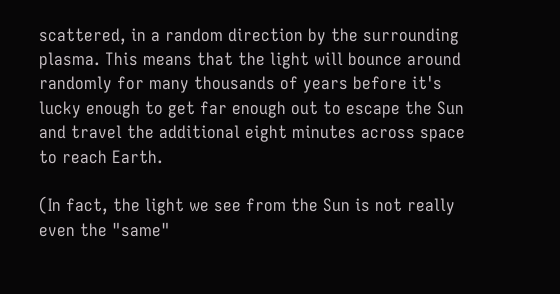scattered, in a random direction by the surrounding plasma. This means that the light will bounce around randomly for many thousands of years before it's lucky enough to get far enough out to escape the Sun and travel the additional eight minutes across space to reach Earth.

(In fact, the light we see from the Sun is not really even the "same"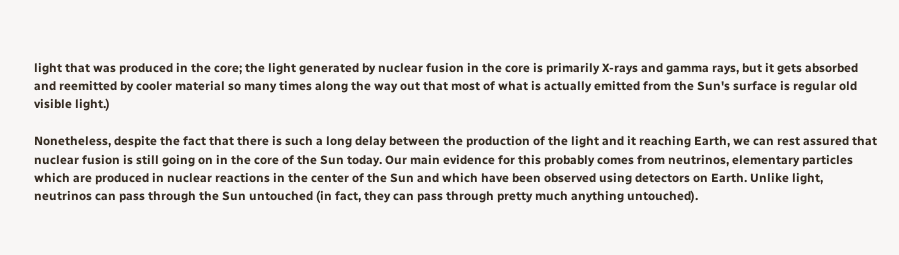light that was produced in the core; the light generated by nuclear fusion in the core is primarily X-rays and gamma rays, but it gets absorbed and reemitted by cooler material so many times along the way out that most of what is actually emitted from the Sun's surface is regular old visible light.)

Nonetheless, despite the fact that there is such a long delay between the production of the light and it reaching Earth, we can rest assured that nuclear fusion is still going on in the core of the Sun today. Our main evidence for this probably comes from neutrinos, elementary particles which are produced in nuclear reactions in the center of the Sun and which have been observed using detectors on Earth. Unlike light, neutrinos can pass through the Sun untouched (in fact, they can pass through pretty much anything untouched).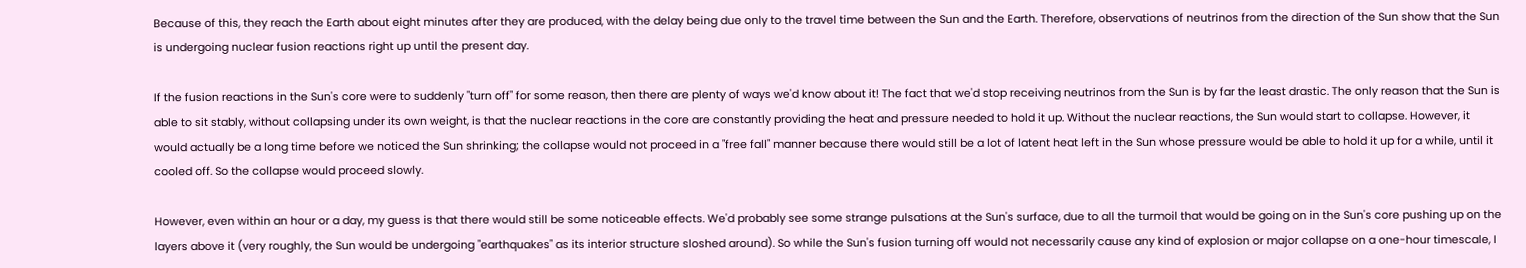Because of this, they reach the Earth about eight minutes after they are produced, with the delay being due only to the travel time between the Sun and the Earth. Therefore, observations of neutrinos from the direction of the Sun show that the Sun is undergoing nuclear fusion reactions right up until the present day.

If the fusion reactions in the Sun's core were to suddenly "turn off" for some reason, then there are plenty of ways we'd know about it! The fact that we'd stop receiving neutrinos from the Sun is by far the least drastic. The only reason that the Sun is able to sit stably, without collapsing under its own weight, is that the nuclear reactions in the core are constantly providing the heat and pressure needed to hold it up. Without the nuclear reactions, the Sun would start to collapse. However, it would actually be a long time before we noticed the Sun shrinking; the collapse would not proceed in a "free fall" manner because there would still be a lot of latent heat left in the Sun whose pressure would be able to hold it up for a while, until it cooled off. So the collapse would proceed slowly.

However, even within an hour or a day, my guess is that there would still be some noticeable effects. We'd probably see some strange pulsations at the Sun's surface, due to all the turmoil that would be going on in the Sun's core pushing up on the layers above it (very roughly, the Sun would be undergoing "earthquakes" as its interior structure sloshed around). So while the Sun's fusion turning off would not necessarily cause any kind of explosion or major collapse on a one-hour timescale, I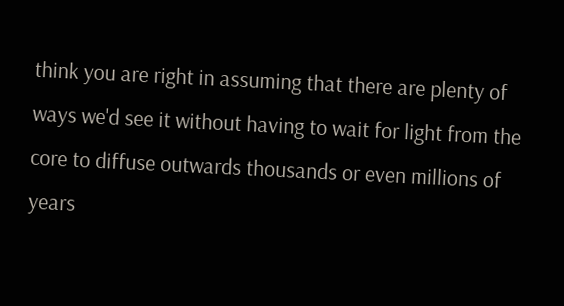think you are right in assuming that there are plenty of ways we'd see it without having to wait for light from the core to diffuse outwards thousands or even millions of years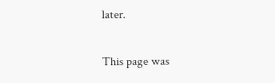later.

This page was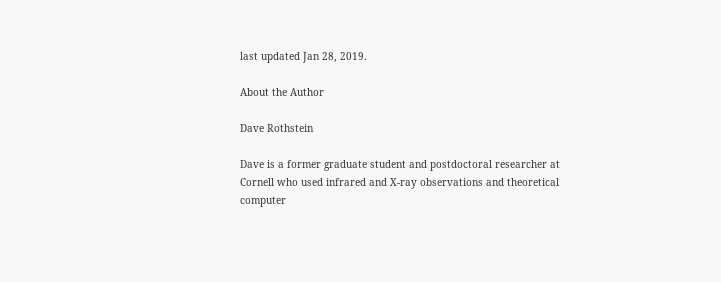last updated Jan 28, 2019.

About the Author

Dave Rothstein

Dave is a former graduate student and postdoctoral researcher at Cornell who used infrared and X-ray observations and theoretical computer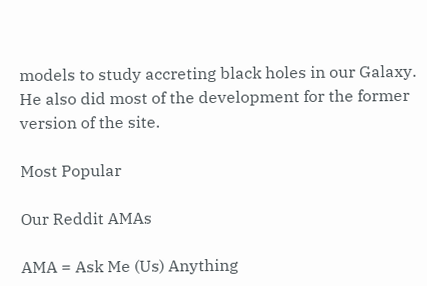models to study accreting black holes in our Galaxy. He also did most of the development for the former version of the site.

Most Popular

Our Reddit AMAs

AMA = Ask Me (Us) Anything